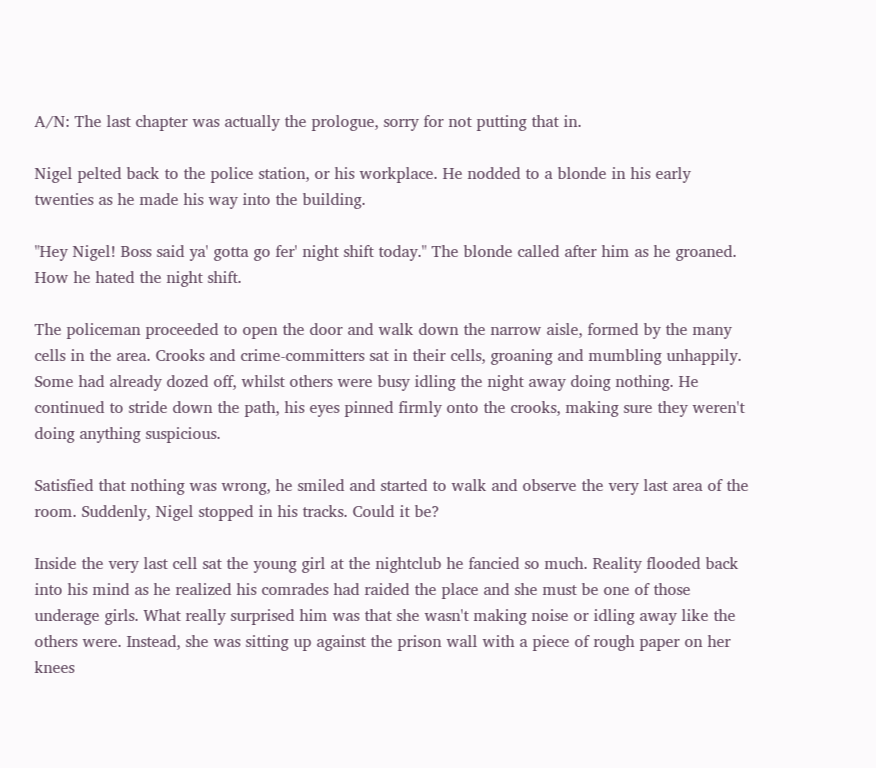A/N: The last chapter was actually the prologue, sorry for not putting that in.

Nigel pelted back to the police station, or his workplace. He nodded to a blonde in his early twenties as he made his way into the building.

"Hey Nigel! Boss said ya' gotta go fer' night shift today." The blonde called after him as he groaned. How he hated the night shift.

The policeman proceeded to open the door and walk down the narrow aisle, formed by the many cells in the area. Crooks and crime-committers sat in their cells, groaning and mumbling unhappily. Some had already dozed off, whilst others were busy idling the night away doing nothing. He continued to stride down the path, his eyes pinned firmly onto the crooks, making sure they weren't doing anything suspicious.

Satisfied that nothing was wrong, he smiled and started to walk and observe the very last area of the room. Suddenly, Nigel stopped in his tracks. Could it be?

Inside the very last cell sat the young girl at the nightclub he fancied so much. Reality flooded back into his mind as he realized his comrades had raided the place and she must be one of those underage girls. What really surprised him was that she wasn't making noise or idling away like the others were. Instead, she was sitting up against the prison wall with a piece of rough paper on her knees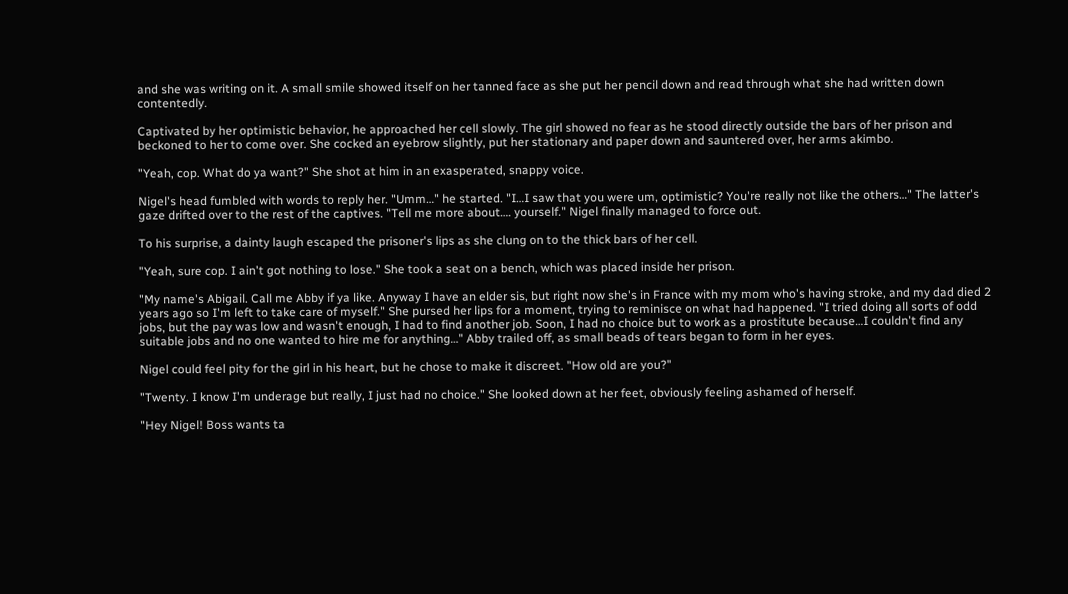and she was writing on it. A small smile showed itself on her tanned face as she put her pencil down and read through what she had written down contentedly.

Captivated by her optimistic behavior, he approached her cell slowly. The girl showed no fear as he stood directly outside the bars of her prison and beckoned to her to come over. She cocked an eyebrow slightly, put her stationary and paper down and sauntered over, her arms akimbo.

"Yeah, cop. What do ya want?" She shot at him in an exasperated, snappy voice.

Nigel's head fumbled with words to reply her. "Umm…" he started. "I…I saw that you were um, optimistic? You're really not like the others…" The latter's gaze drifted over to the rest of the captives. "Tell me more about…. yourself." Nigel finally managed to force out.

To his surprise, a dainty laugh escaped the prisoner's lips as she clung on to the thick bars of her cell.

"Yeah, sure cop. I ain't got nothing to lose." She took a seat on a bench, which was placed inside her prison.

"My name's Abigail. Call me Abby if ya like. Anyway I have an elder sis, but right now she's in France with my mom who's having stroke, and my dad died 2 years ago so I'm left to take care of myself." She pursed her lips for a moment, trying to reminisce on what had happened. "I tried doing all sorts of odd jobs, but the pay was low and wasn't enough, I had to find another job. Soon, I had no choice but to work as a prostitute because…I couldn't find any suitable jobs and no one wanted to hire me for anything…" Abby trailed off, as small beads of tears began to form in her eyes.

Nigel could feel pity for the girl in his heart, but he chose to make it discreet. "How old are you?"

"Twenty. I know I'm underage but really, I just had no choice." She looked down at her feet, obviously feeling ashamed of herself.

"Hey Nigel! Boss wants ta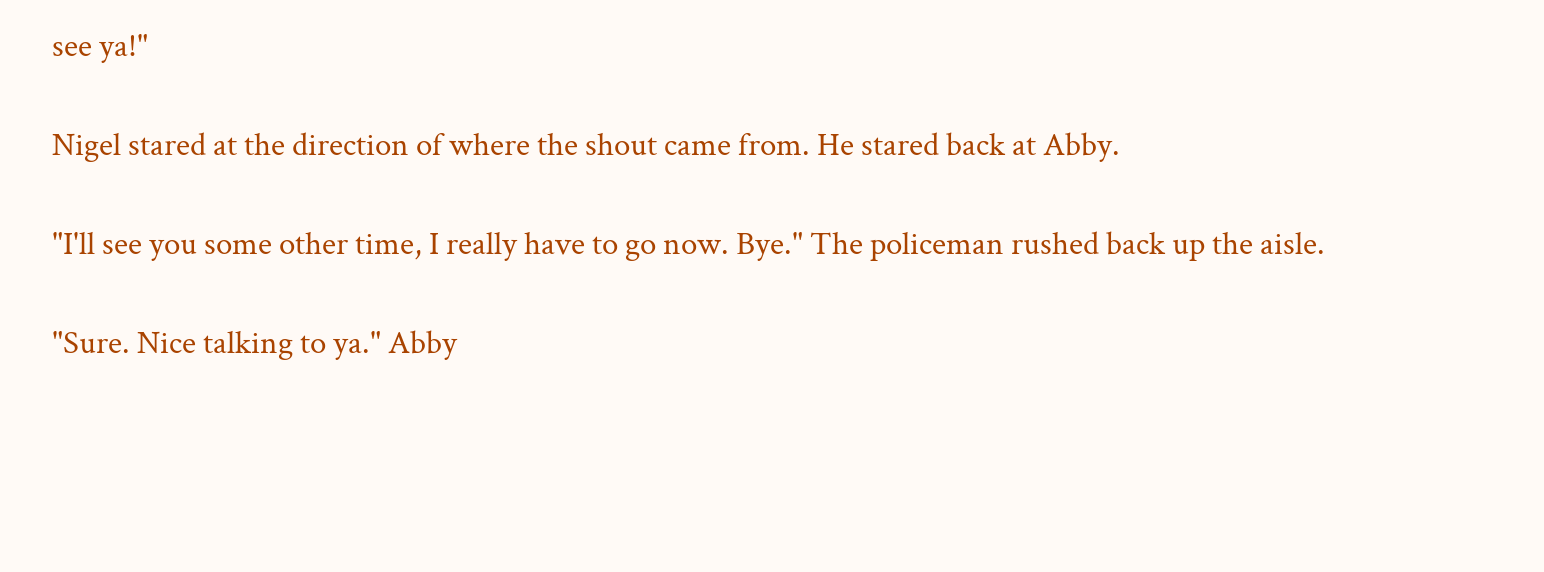see ya!"

Nigel stared at the direction of where the shout came from. He stared back at Abby.

"I'll see you some other time, I really have to go now. Bye." The policeman rushed back up the aisle.

"Sure. Nice talking to ya." Abby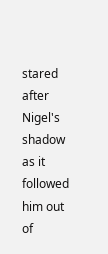stared after Nigel's shadow as it followed him out of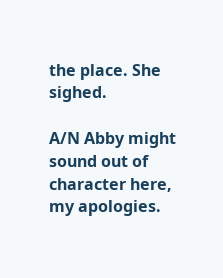the place. She sighed.

A/N Abby might sound out of character here, my apologies.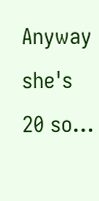Anyway she's 20 so…